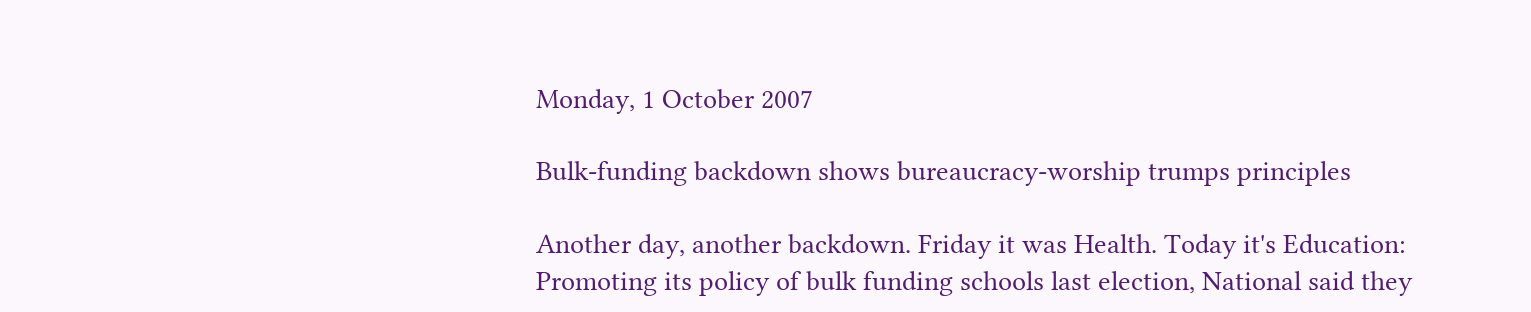Monday, 1 October 2007

Bulk-funding backdown shows bureaucracy-worship trumps principles

Another day, another backdown. Friday it was Health. Today it's Education: Promoting its policy of bulk funding schools last election, National said they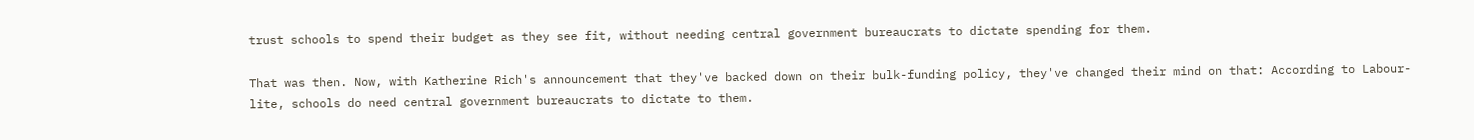trust schools to spend their budget as they see fit, without needing central government bureaucrats to dictate spending for them.

That was then. Now, with Katherine Rich's announcement that they've backed down on their bulk-funding policy, they've changed their mind on that: According to Labour-lite, schools do need central government bureaucrats to dictate to them.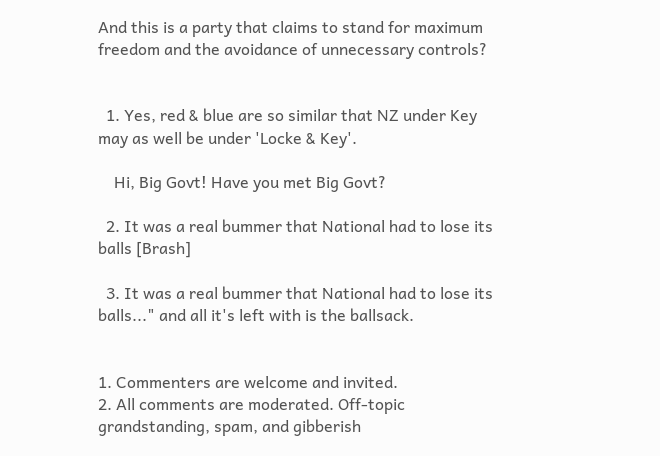And this is a party that claims to stand for maximum freedom and the avoidance of unnecessary controls?


  1. Yes, red & blue are so similar that NZ under Key may as well be under 'Locke & Key'.

    Hi, Big Govt! Have you met Big Govt?

  2. It was a real bummer that National had to lose its balls [Brash]

  3. It was a real bummer that National had to lose its balls..." and all it's left with is the ballsack.


1. Commenters are welcome and invited.
2. All comments are moderated. Off-topic grandstanding, spam, and gibberish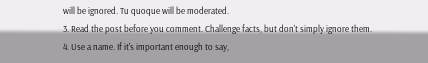will be ignored. Tu quoque will be moderated.
3. Read the post before you comment. Challenge facts, but don't simply ignore them.
4. Use a name. If it's important enough to say,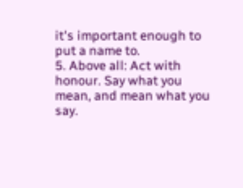it's important enough to put a name to.
5. Above all: Act with honour. Say what you mean, and mean what you say.